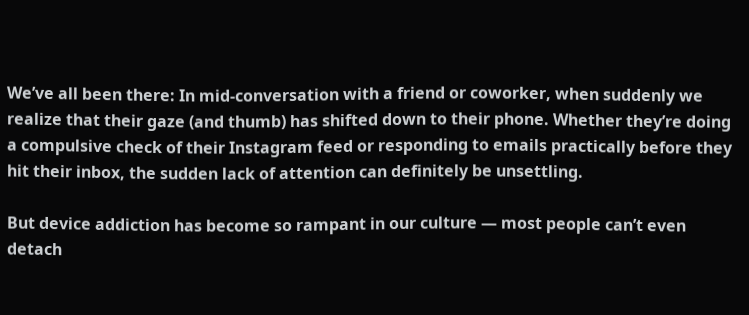We’ve all been there: In mid-conversation with a friend or coworker, when suddenly we realize that their gaze (and thumb) has shifted down to their phone. Whether they’re doing a compulsive check of their Instagram feed or responding to emails practically before they hit their inbox, the sudden lack of attention can definitely be unsettling.

But device addiction has become so rampant in our culture — most people can’t even detach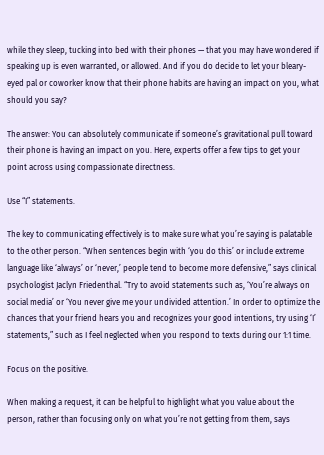while they sleep, tucking into bed with their phones — that you may have wondered if speaking up is even warranted, or allowed. And if you do decide to let your bleary-eyed pal or coworker know that their phone habits are having an impact on you, what should you say?

The answer: You can absolutely communicate if someone’s gravitational pull toward their phone is having an impact on you. Here, experts offer a few tips to get your point across using compassionate directness.

Use “I” statements.

The key to communicating effectively is to make sure what you’re saying is palatable to the other person. “When sentences begin with ‘you do this’ or include extreme language like ‘always’ or ‘never,’ people tend to become more defensive,” says clinical psychologist Jaclyn Friedenthal. “Try to avoid statements such as, ‘You’re always on social media’ or ‘You never give me your undivided attention.’ In order to optimize the chances that your friend hears you and recognizes your good intentions, try using ‘I’ statements,” such as I feel neglected when you respond to texts during our 1:1 time.

Focus on the positive.

When making a request, it can be helpful to highlight what you value about the person, rather than focusing only on what you’re not getting from them, says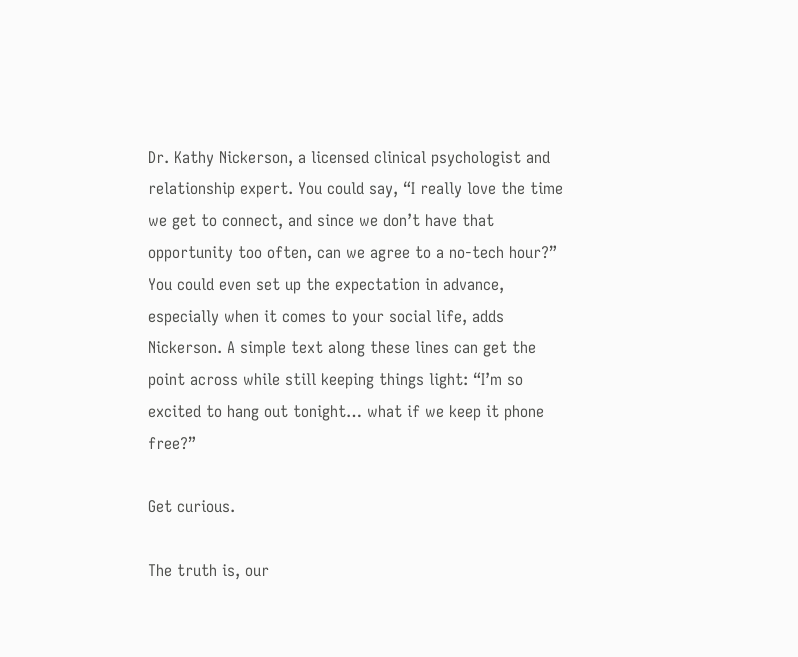Dr. Kathy Nickerson, a licensed clinical psychologist and relationship expert. You could say, “I really love the time we get to connect, and since we don’t have that opportunity too often, can we agree to a no-tech hour?” You could even set up the expectation in advance, especially when it comes to your social life, adds Nickerson. A simple text along these lines can get the point across while still keeping things light: “I’m so excited to hang out tonight… what if we keep it phone free?”

Get curious.

The truth is, our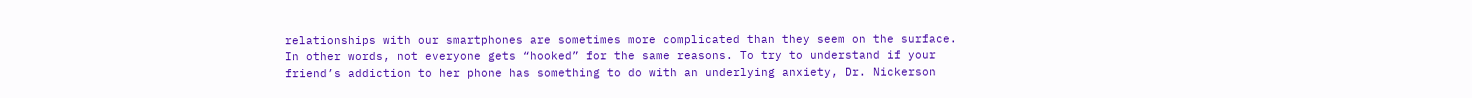relationships with our smartphones are sometimes more complicated than they seem on the surface. In other words, not everyone gets “hooked” for the same reasons. To try to understand if your friend’s addiction to her phone has something to do with an underlying anxiety, Dr. Nickerson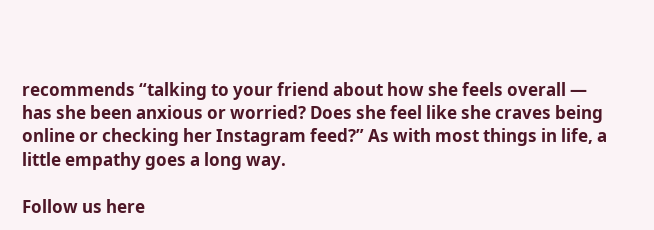recommends “talking to your friend about how she feels overall — has she been anxious or worried? Does she feel like she craves being online or checking her Instagram feed?” As with most things in life, a little empathy goes a long way.

Follow us here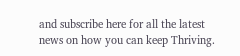and subscribe here for all the latest news on how you can keep Thriving.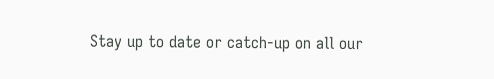Stay up to date or catch-up on all our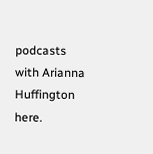podcasts with Arianna Huffington here.